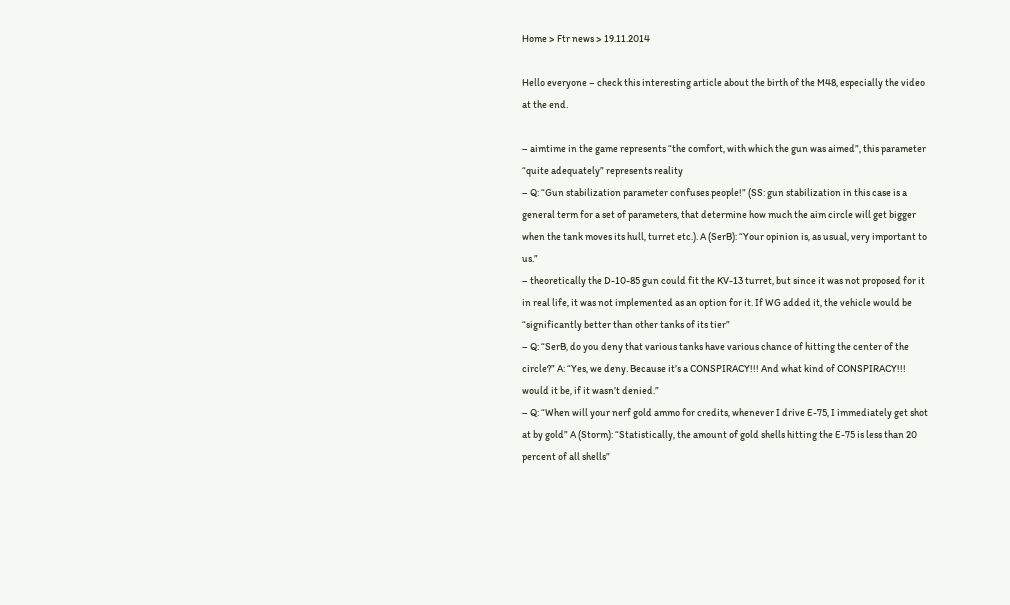Home > Ftr news > 19.11.2014

Hello everyone – check this interesting article about the birth of the M48, especially the video at the end.

– aimtime in the game represents “the comfort, with which the gun was aimed”, this parameter “quite adequately” represents reality
– Q: “Gun stabilization parameter confuses people!” (SS: gun stabilization in this case is a general term for a set of parameters, that determine how much the aim circle will get bigger when the tank moves its hull, turret etc.). A (SerB): “Your opinion is, as usual, very important to us.”
– theoretically the D-10-85 gun could fit the KV-13 turret, but since it was not proposed for it in real life, it was not implemented as an option for it. If WG added it, the vehicle would be “significantly better than other tanks of its tier”
– Q: “SerB, do you deny that various tanks have various chance of hitting the center of the circle?” A: “Yes, we deny. Because it’s a CONSPIRACY!!! And what kind of CONSPIRACY!!! would it be, if it wasn’t denied.”
– Q: “When will your nerf gold ammo for credits, whenever I drive E-75, I immediately get shot at by gold” A (Storm): “Statistically, the amount of gold shells hitting the E-75 is less than 20 percent of all shells”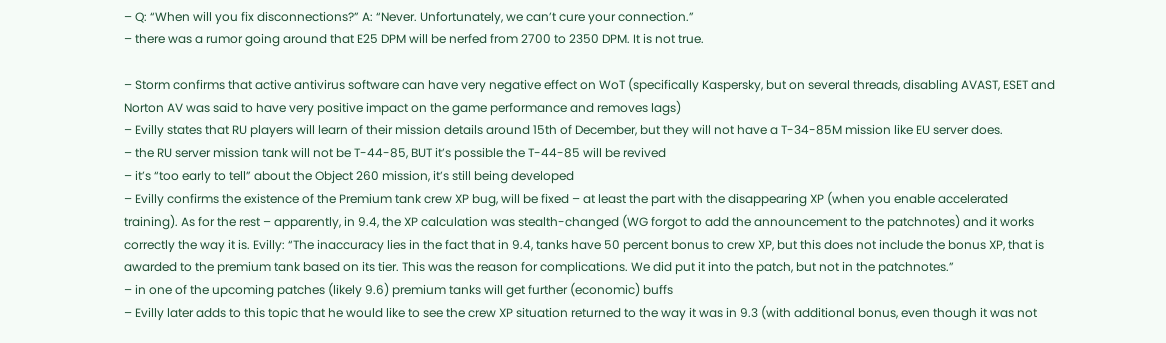– Q: “When will you fix disconnections?” A: “Never. Unfortunately, we can’t cure your connection.”
– there was a rumor going around that E25 DPM will be nerfed from 2700 to 2350 DPM. It is not true.

– Storm confirms that active antivirus software can have very negative effect on WoT (specifically Kaspersky, but on several threads, disabling AVAST, ESET and Norton AV was said to have very positive impact on the game performance and removes lags)
– Evilly states that RU players will learn of their mission details around 15th of December, but they will not have a T-34-85M mission like EU server does.
– the RU server mission tank will not be T-44-85, BUT it’s possible the T-44-85 will be revived
– it’s “too early to tell” about the Object 260 mission, it’s still being developed
– Evilly confirms the existence of the Premium tank crew XP bug, will be fixed – at least the part with the disappearing XP (when you enable accelerated training). As for the rest – apparently, in 9.4, the XP calculation was stealth-changed (WG forgot to add the announcement to the patchnotes) and it works correctly the way it is. Evilly: “The inaccuracy lies in the fact that in 9.4, tanks have 50 percent bonus to crew XP, but this does not include the bonus XP, that is awarded to the premium tank based on its tier. This was the reason for complications. We did put it into the patch, but not in the patchnotes.”
– in one of the upcoming patches (likely 9.6) premium tanks will get further (economic) buffs
– Evilly later adds to this topic that he would like to see the crew XP situation returned to the way it was in 9.3 (with additional bonus, even though it was not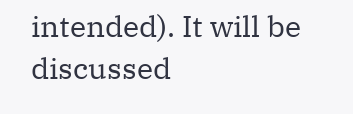intended). It will be discussed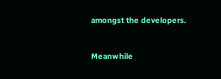amongst the developers.

Meanwhile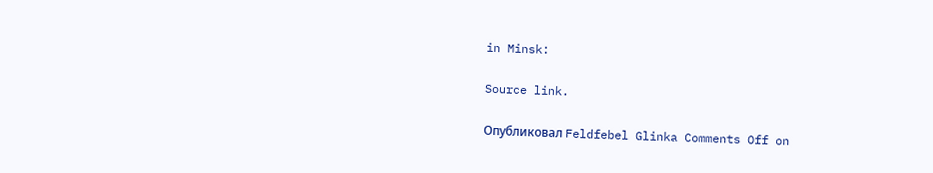in Minsk:

Source link.

Опубликовал Feldfebel Glinka Comments Off on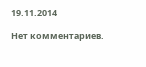19.11.2014

Нет комментариев.